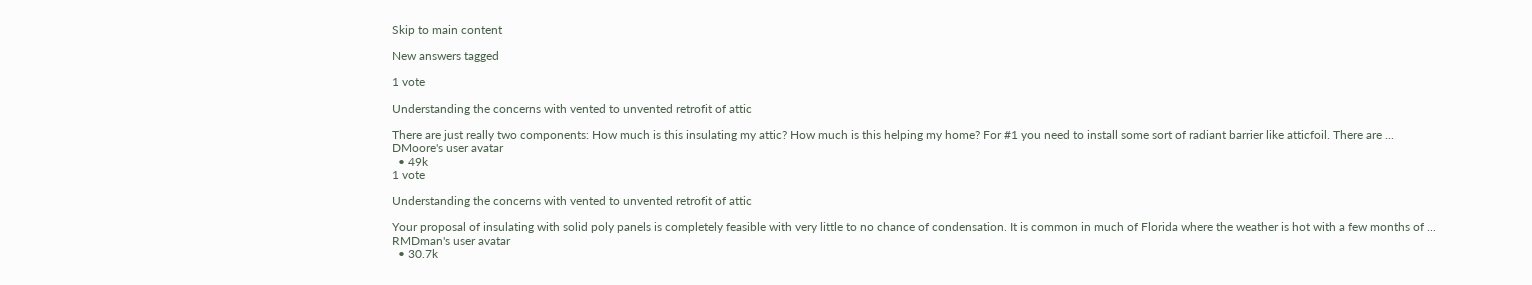Skip to main content

New answers tagged

1 vote

Understanding the concerns with vented to unvented retrofit of attic

There are just really two components: How much is this insulating my attic? How much is this helping my home? For #1 you need to install some sort of radiant barrier like atticfoil. There are ...
DMoore's user avatar
  • 49k
1 vote

Understanding the concerns with vented to unvented retrofit of attic

Your proposal of insulating with solid poly panels is completely feasible with very little to no chance of condensation. It is common in much of Florida where the weather is hot with a few months of ...
RMDman's user avatar
  • 30.7k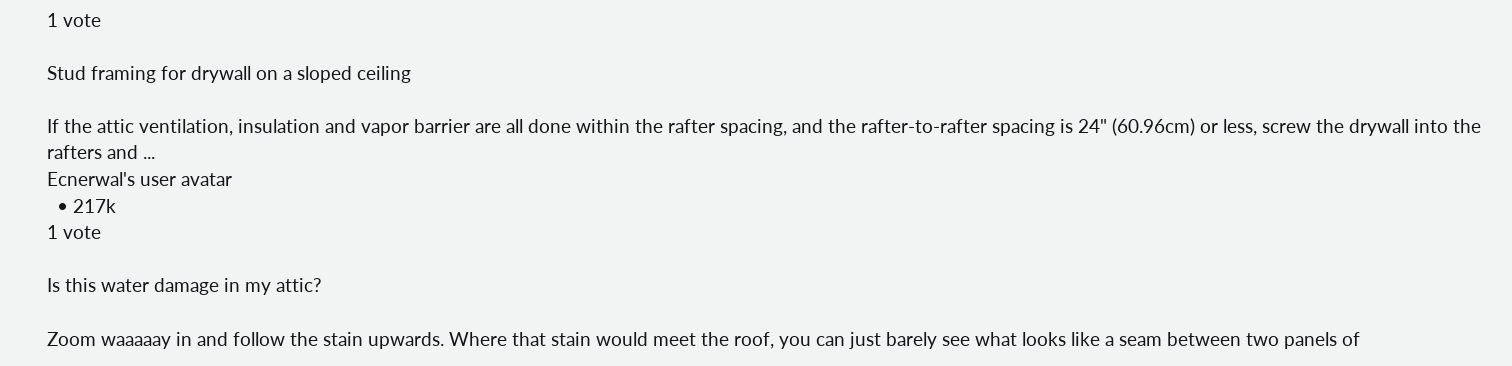1 vote

Stud framing for drywall on a sloped ceiling

If the attic ventilation, insulation and vapor barrier are all done within the rafter spacing, and the rafter-to-rafter spacing is 24" (60.96cm) or less, screw the drywall into the rafters and ...
Ecnerwal's user avatar
  • 217k
1 vote

Is this water damage in my attic?

Zoom waaaaay in and follow the stain upwards. Where that stain would meet the roof, you can just barely see what looks like a seam between two panels of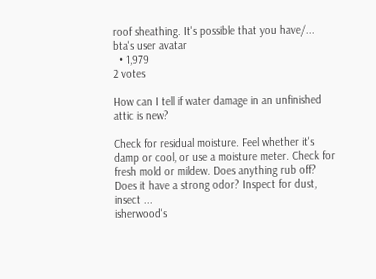roof sheathing. It's possible that you have/...
bta's user avatar
  • 1,979
2 votes

How can I tell if water damage in an unfinished attic is new?

Check for residual moisture. Feel whether it's damp or cool, or use a moisture meter. Check for fresh mold or mildew. Does anything rub off? Does it have a strong odor? Inspect for dust, insect ...
isherwood's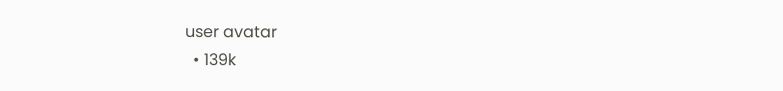user avatar
  • 139k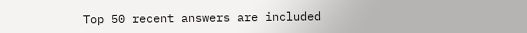Top 50 recent answers are included